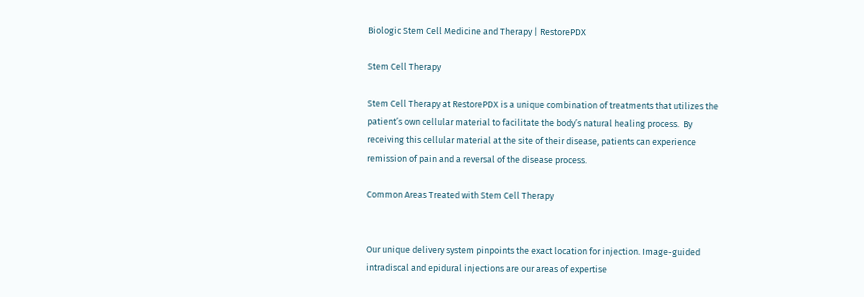Biologic Stem Cell Medicine and Therapy | RestorePDX

Stem Cell Therapy

Stem Cell Therapy at RestorePDX is a unique combination of treatments that utilizes the patient’s own cellular material to facilitate the body’s natural healing process.  By receiving this cellular material at the site of their disease, patients can experience remission of pain and a reversal of the disease process.

Common Areas Treated with Stem Cell Therapy


Our unique delivery system pinpoints the exact location for injection. Image-guided intradiscal and epidural injections are our areas of expertise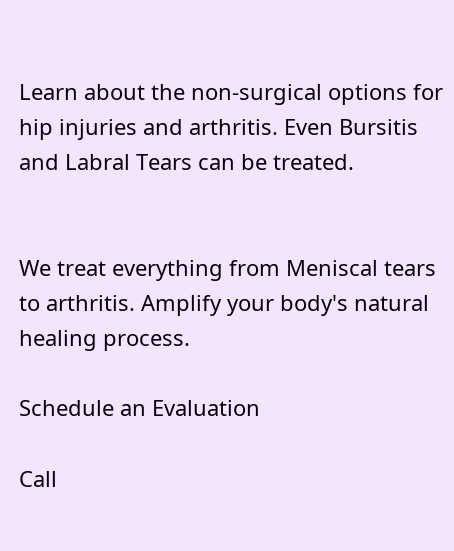Learn about the non-surgical options for hip injuries and arthritis. Even Bursitis and Labral Tears can be treated.


We treat everything from Meniscal tears to arthritis. Amplify your body's natural healing process.

Schedule an Evaluation

Call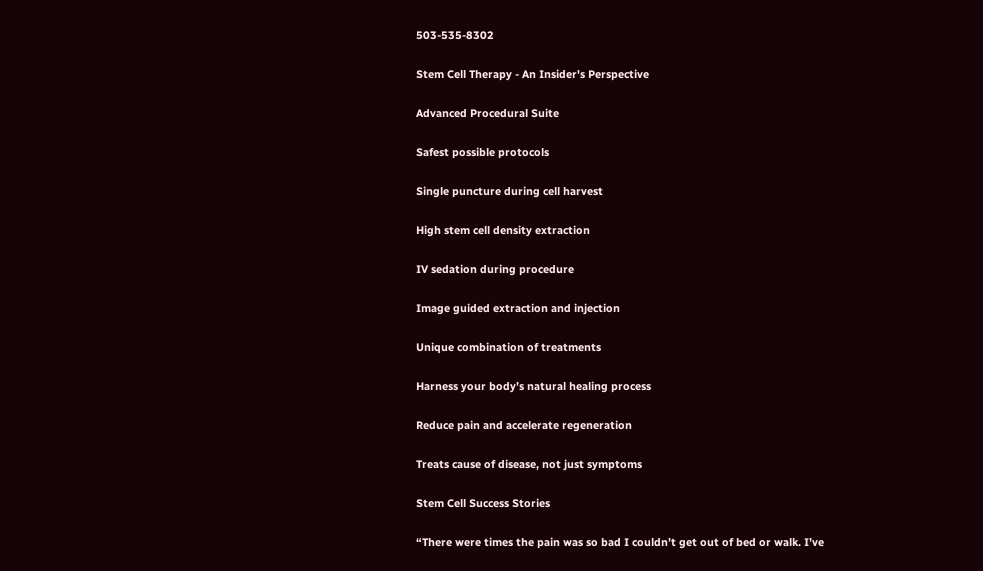503-535-8302

Stem Cell Therapy - An Insider's Perspective

Advanced Procedural Suite

Safest possible protocols

Single puncture during cell harvest

High stem cell density extraction

IV sedation during procedure

Image guided extraction and injection

Unique combination of treatments

Harness your body’s natural healing process

Reduce pain and accelerate regeneration

Treats cause of disease, not just symptoms

Stem Cell Success Stories

“There were times the pain was so bad I couldn’t get out of bed or walk. I’ve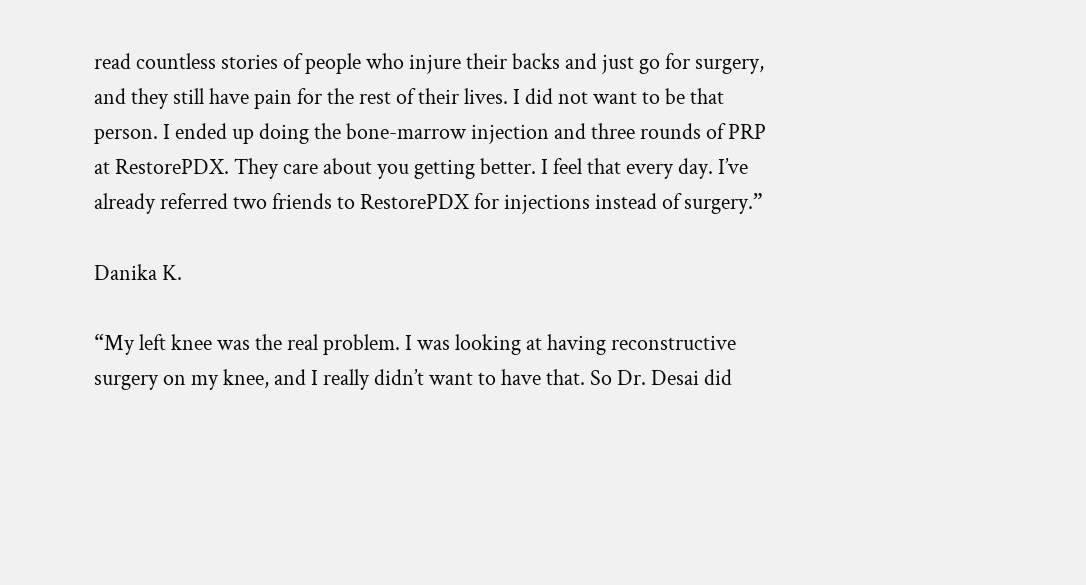read countless stories of people who injure their backs and just go for surgery, and they still have pain for the rest of their lives. I did not want to be that person. I ended up doing the bone-marrow injection and three rounds of PRP at RestorePDX. They care about you getting better. I feel that every day. I’ve already referred two friends to RestorePDX for injections instead of surgery.”

Danika K.

“My left knee was the real problem. I was looking at having reconstructive surgery on my knee, and I really didn’t want to have that. So Dr. Desai did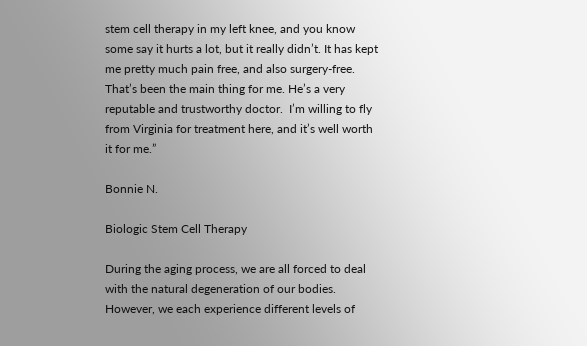stem cell therapy in my left knee, and you know some say it hurts a lot, but it really didn’t. It has kept me pretty much pain free, and also surgery-free. That’s been the main thing for me. He’s a very reputable and trustworthy doctor.  I’m willing to fly from Virginia for treatment here, and it’s well worth it for me.”

Bonnie N.

Biologic Stem Cell Therapy

During the aging process, we are all forced to deal with the natural degeneration of our bodies. However, we each experience different levels of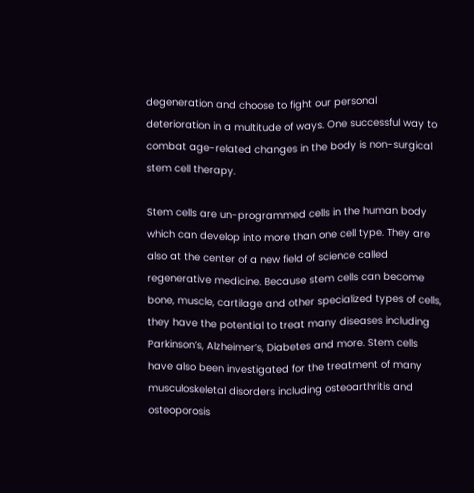degeneration and choose to fight our personal deterioration in a multitude of ways. One successful way to combat age-related changes in the body is non-surgical stem cell therapy.

Stem cells are un-programmed cells in the human body which can develop into more than one cell type. They are also at the center of a new field of science called regenerative medicine. Because stem cells can become bone, muscle, cartilage and other specialized types of cells, they have the potential to treat many diseases including Parkinson’s, Alzheimer’s, Diabetes and more. Stem cells have also been investigated for the treatment of many musculoskeletal disorders including osteoarthritis and osteoporosis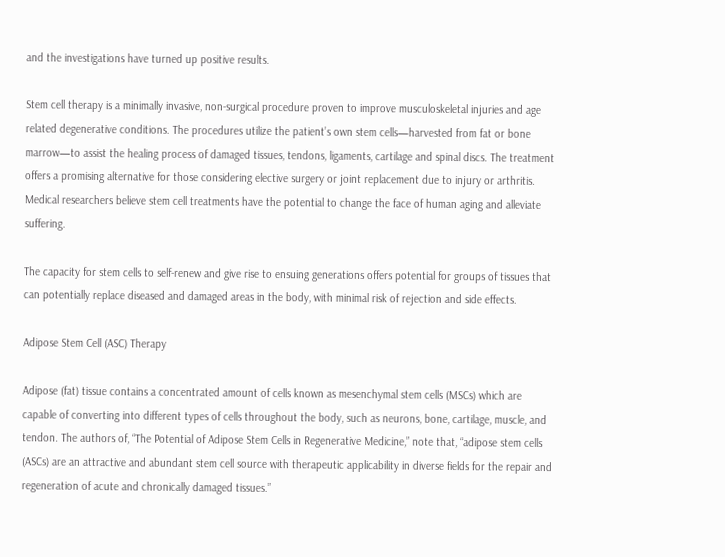and the investigations have turned up positive results.

Stem cell therapy is a minimally invasive, non-surgical procedure proven to improve musculoskeletal injuries and age related degenerative conditions. The procedures utilize the patient’s own stem cells—harvested from fat or bone marrow—to assist the healing process of damaged tissues, tendons, ligaments, cartilage and spinal discs. The treatment offers a promising alternative for those considering elective surgery or joint replacement due to injury or arthritis. Medical researchers believe stem cell treatments have the potential to change the face of human aging and alleviate suffering.

The capacity for stem cells to self-renew and give rise to ensuing generations offers potential for groups of tissues that can potentially replace diseased and damaged areas in the body, with minimal risk of rejection and side effects.

Adipose Stem Cell (ASC) Therapy

Adipose (fat) tissue contains a concentrated amount of cells known as mesenchymal stem cells (MSCs) which are capable of converting into different types of cells throughout the body, such as neurons, bone, cartilage, muscle, and tendon. The authors of, “The Potential of Adipose Stem Cells in Regenerative Medicine,” note that, “adipose stem cells (ASCs) are an attractive and abundant stem cell source with therapeutic applicability in diverse fields for the repair and regeneration of acute and chronically damaged tissues.”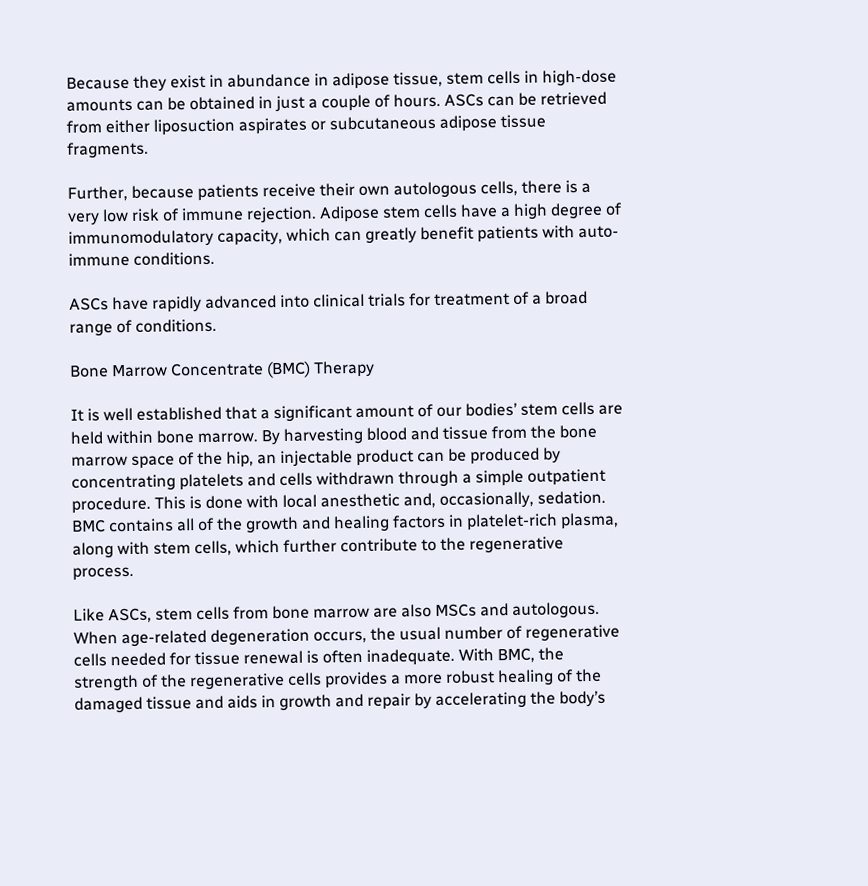Because they exist in abundance in adipose tissue, stem cells in high-dose amounts can be obtained in just a couple of hours. ASCs can be retrieved from either liposuction aspirates or subcutaneous adipose tissue fragments.

Further, because patients receive their own autologous cells, there is a very low risk of immune rejection. Adipose stem cells have a high degree of immunomodulatory capacity, which can greatly benefit patients with auto-immune conditions.

ASCs have rapidly advanced into clinical trials for treatment of a broad range of conditions.

Bone Marrow Concentrate (BMC) Therapy

It is well established that a significant amount of our bodies’ stem cells are held within bone marrow. By harvesting blood and tissue from the bone marrow space of the hip, an injectable product can be produced by concentrating platelets and cells withdrawn through a simple outpatient procedure. This is done with local anesthetic and, occasionally, sedation. BMC contains all of the growth and healing factors in platelet-rich plasma, along with stem cells, which further contribute to the regenerative process.

Like ASCs, stem cells from bone marrow are also MSCs and autologous. When age-related degeneration occurs, the usual number of regenerative cells needed for tissue renewal is often inadequate. With BMC, the strength of the regenerative cells provides a more robust healing of the damaged tissue and aids in growth and repair by accelerating the body’s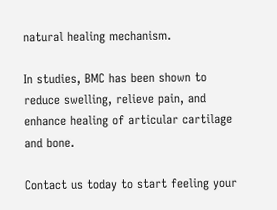natural healing mechanism.

In studies, BMC has been shown to reduce swelling, relieve pain, and enhance healing of articular cartilage and bone.

Contact us today to start feeling your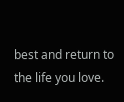best and return to the life you love.